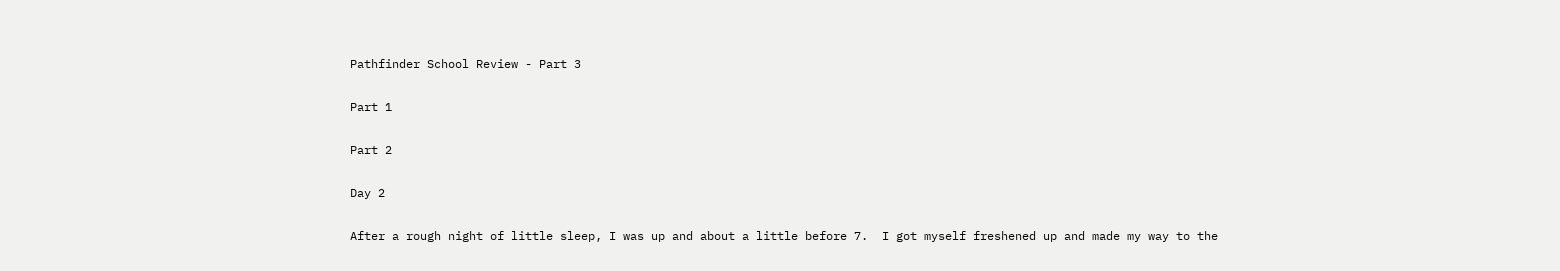Pathfinder School Review - Part 3

Part 1

Part 2

Day 2

After a rough night of little sleep, I was up and about a little before 7.  I got myself freshened up and made my way to the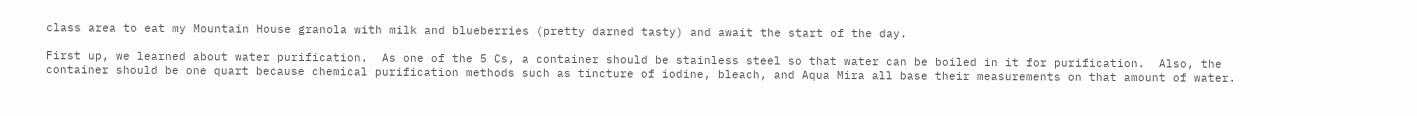class area to eat my Mountain House granola with milk and blueberries (pretty darned tasty) and await the start of the day.

First up, we learned about water purification.  As one of the 5 Cs, a container should be stainless steel so that water can be boiled in it for purification.  Also, the container should be one quart because chemical purification methods such as tincture of iodine, bleach, and Aqua Mira all base their measurements on that amount of water.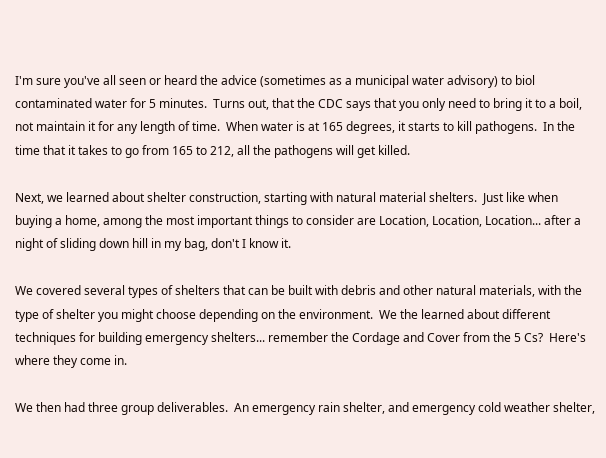I'm sure you've all seen or heard the advice (sometimes as a municipal water advisory) to biol contaminated water for 5 minutes.  Turns out, that the CDC says that you only need to bring it to a boil, not maintain it for any length of time.  When water is at 165 degrees, it starts to kill pathogens.  In the time that it takes to go from 165 to 212, all the pathogens will get killed.

Next, we learned about shelter construction, starting with natural material shelters.  Just like when buying a home, among the most important things to consider are Location, Location, Location... after a night of sliding down hill in my bag, don't I know it.

We covered several types of shelters that can be built with debris and other natural materials, with the type of shelter you might choose depending on the environment.  We the learned about different techniques for building emergency shelters... remember the Cordage and Cover from the 5 Cs?  Here's where they come in.

We then had three group deliverables.  An emergency rain shelter, and emergency cold weather shelter,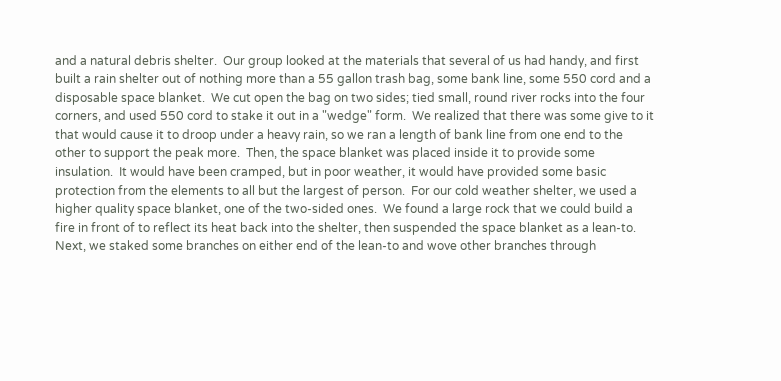and a natural debris shelter.  Our group looked at the materials that several of us had handy, and first built a rain shelter out of nothing more than a 55 gallon trash bag, some bank line, some 550 cord and a disposable space blanket.  We cut open the bag on two sides; tied small, round river rocks into the four corners, and used 550 cord to stake it out in a "wedge" form.  We realized that there was some give to it that would cause it to droop under a heavy rain, so we ran a length of bank line from one end to the other to support the peak more.  Then, the space blanket was placed inside it to provide some insulation.  It would have been cramped, but in poor weather, it would have provided some basic protection from the elements to all but the largest of person.  For our cold weather shelter, we used a higher quality space blanket, one of the two-sided ones.  We found a large rock that we could build a fire in front of to reflect its heat back into the shelter, then suspended the space blanket as a lean-to.  Next, we staked some branches on either end of the lean-to and wove other branches through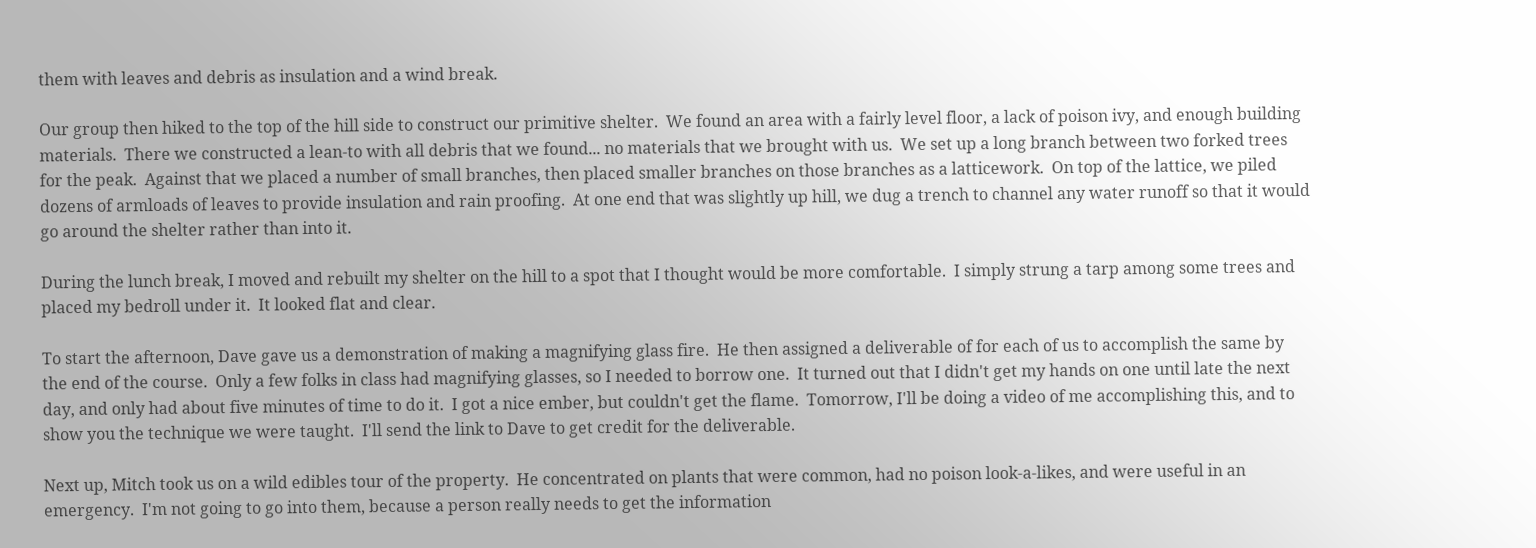them with leaves and debris as insulation and a wind break.

Our group then hiked to the top of the hill side to construct our primitive shelter.  We found an area with a fairly level floor, a lack of poison ivy, and enough building materials.  There we constructed a lean-to with all debris that we found... no materials that we brought with us.  We set up a long branch between two forked trees for the peak.  Against that we placed a number of small branches, then placed smaller branches on those branches as a latticework.  On top of the lattice, we piled dozens of armloads of leaves to provide insulation and rain proofing.  At one end that was slightly up hill, we dug a trench to channel any water runoff so that it would go around the shelter rather than into it.

During the lunch break, I moved and rebuilt my shelter on the hill to a spot that I thought would be more comfortable.  I simply strung a tarp among some trees and placed my bedroll under it.  It looked flat and clear.

To start the afternoon, Dave gave us a demonstration of making a magnifying glass fire.  He then assigned a deliverable of for each of us to accomplish the same by the end of the course.  Only a few folks in class had magnifying glasses, so I needed to borrow one.  It turned out that I didn't get my hands on one until late the next day, and only had about five minutes of time to do it.  I got a nice ember, but couldn't get the flame.  Tomorrow, I'll be doing a video of me accomplishing this, and to show you the technique we were taught.  I'll send the link to Dave to get credit for the deliverable.

Next up, Mitch took us on a wild edibles tour of the property.  He concentrated on plants that were common, had no poison look-a-likes, and were useful in an emergency.  I'm not going to go into them, because a person really needs to get the information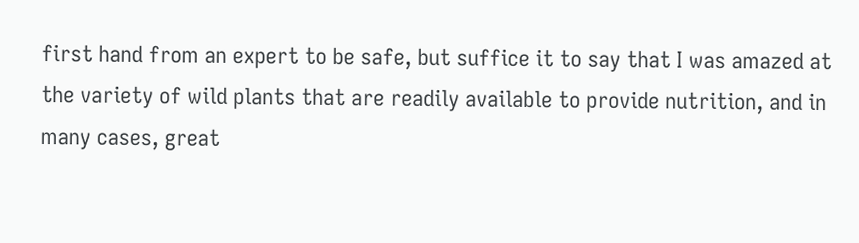first hand from an expert to be safe, but suffice it to say that I was amazed at the variety of wild plants that are readily available to provide nutrition, and in many cases, great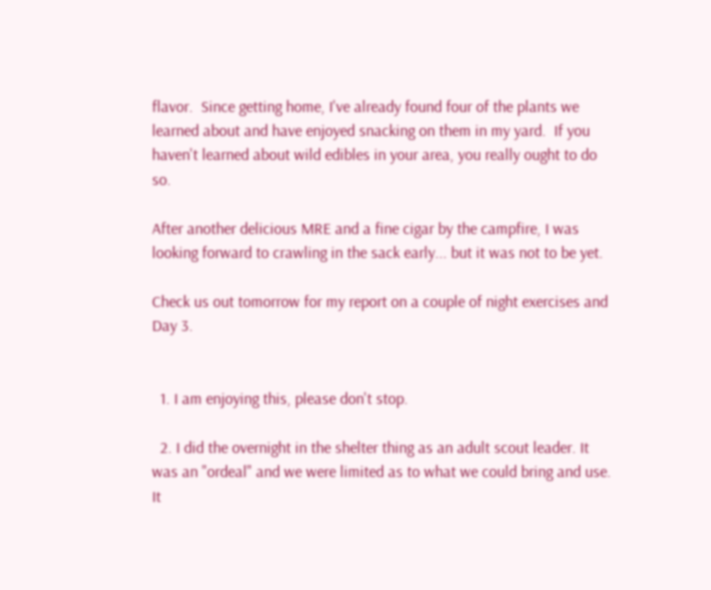flavor.  Since getting home, I've already found four of the plants we learned about and have enjoyed snacking on them in my yard.  If you haven't learned about wild edibles in your area, you really ought to do so.

After another delicious MRE and a fine cigar by the campfire, I was looking forward to crawling in the sack early... but it was not to be yet.

Check us out tomorrow for my report on a couple of night exercises and Day 3.


  1. I am enjoying this, please don't stop.

  2. I did the overnight in the shelter thing as an adult scout leader. It was an "ordeal" and we were limited as to what we could bring and use. It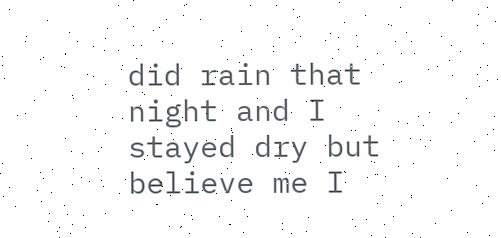did rain that night and I stayed dry but believe me I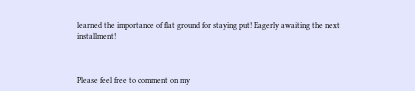learned the importance of flat ground for staying put! Eagerly awaiting the next installment!



Please feel free to comment on my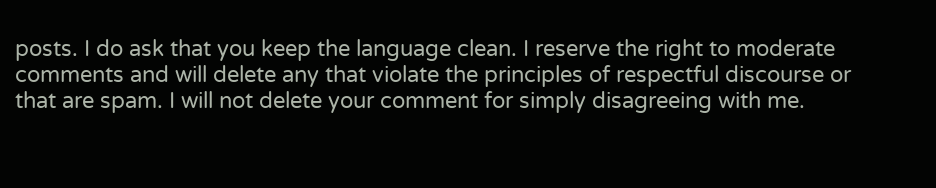posts. I do ask that you keep the language clean. I reserve the right to moderate comments and will delete any that violate the principles of respectful discourse or that are spam. I will not delete your comment for simply disagreeing with me.